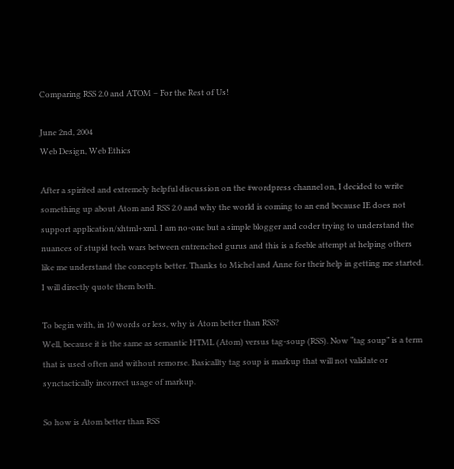Comparing RSS 2.0 and ATOM – For the Rest of Us!

June 2nd, 2004
Web Design, Web Ethics

After a spirited and extremely helpful discussion on the #wordpress channel on, I decided to write something up about Atom and RSS 2.0 and why the world is coming to an end because IE does not support application/xhtml+xml. I am no-one but a simple blogger and coder trying to understand the nuances of stupid tech wars between entrenched gurus and this is a feeble attempt at helping others like me understand the concepts better. Thanks to Michel and Anne for their help in getting me started. I will directly quote them both.

To begin with, in 10 words or less, why is Atom better than RSS?
Well, because it is the same as semantic HTML (Atom) versus tag-soup (RSS). Now “tag soup” is a term that is used often and without remorse. Basicallty tag soup is markup that will not validate or synctactically incorrect usage of markup.

So how is Atom better than RSS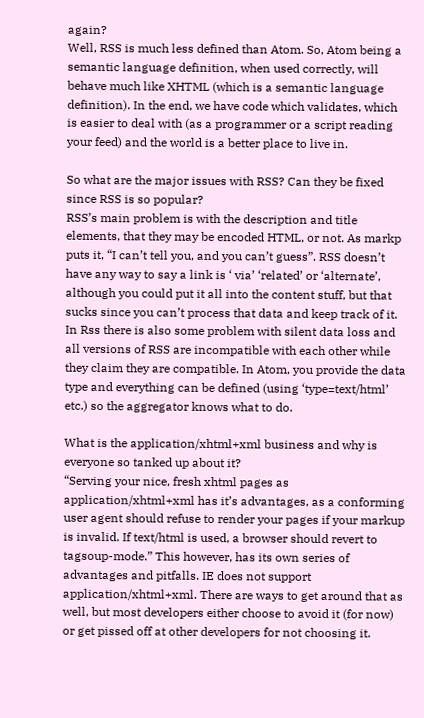again?
Well, RSS is much less defined than Atom. So, Atom being a semantic language definition, when used correctly, will behave much like XHTML (which is a semantic language definition). In the end, we have code which validates, which is easier to deal with (as a programmer or a script reading your feed) and the world is a better place to live in.

So what are the major issues with RSS? Can they be fixed since RSS is so popular?
RSS’s main problem is with the description and title elements, that they may be encoded HTML, or not. As markp puts it, “I can’t tell you, and you can’t guess”. RSS doesn’t have any way to say a link is ‘ via’ ‘related’ or ‘alternate’, although you could put it all into the content stuff, but that sucks since you can’t process that data and keep track of it. In Rss there is also some problem with silent data loss and all versions of RSS are incompatible with each other while they claim they are compatible. In Atom, you provide the data type and everything can be defined (using ‘type=text/html’ etc.) so the aggregator knows what to do.

What is the application/xhtml+xml business and why is everyone so tanked up about it?
“Serving your nice, fresh xhtml pages as application/xhtml+xml has it’s advantages, as a conforming user agent should refuse to render your pages if your markup is invalid. If text/html is used, a browser should revert to tagsoup-mode.” This however, has its own series of advantages and pitfalls. IE does not support application/xhtml+xml. There are ways to get around that as well, but most developers either choose to avoid it (for now) or get pissed off at other developers for not choosing it.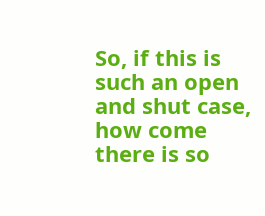So, if this is such an open and shut case, how come there is so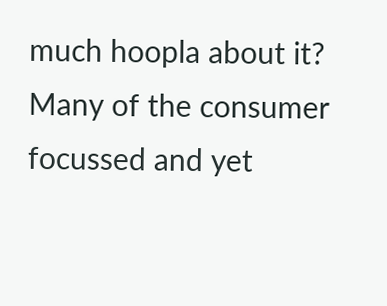much hoopla about it?
Many of the consumer focussed and yet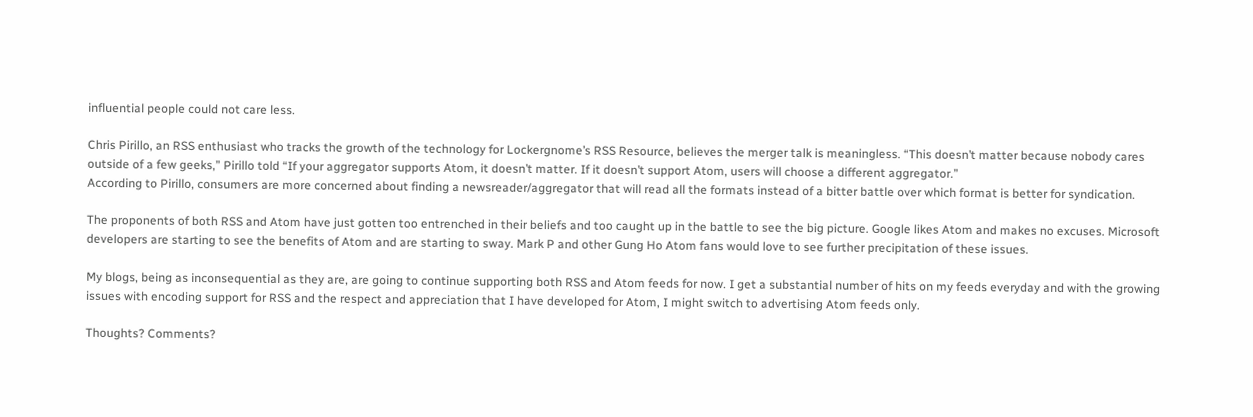influential people could not care less.

Chris Pirillo, an RSS enthusiast who tracks the growth of the technology for Lockergnome’s RSS Resource, believes the merger talk is meaningless. “This doesn’t matter because nobody cares outside of a few geeks,” Pirillo told “If your aggregator supports Atom, it doesn’t matter. If it doesn’t support Atom, users will choose a different aggregator.”
According to Pirillo, consumers are more concerned about finding a newsreader/aggregator that will read all the formats instead of a bitter battle over which format is better for syndication.

The proponents of both RSS and Atom have just gotten too entrenched in their beliefs and too caught up in the battle to see the big picture. Google likes Atom and makes no excuses. Microsoft developers are starting to see the benefits of Atom and are starting to sway. Mark P and other Gung Ho Atom fans would love to see further precipitation of these issues.

My blogs, being as inconsequential as they are, are going to continue supporting both RSS and Atom feeds for now. I get a substantial number of hits on my feeds everyday and with the growing issues with encoding support for RSS and the respect and appreciation that I have developed for Atom, I might switch to advertising Atom feeds only.

Thoughts? Comments?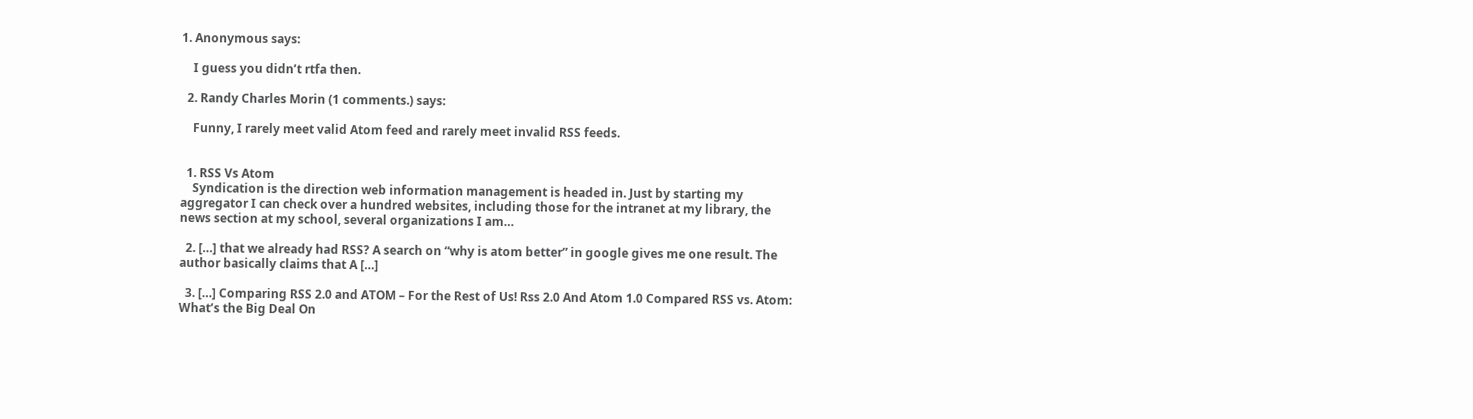1. Anonymous says:

    I guess you didn’t rtfa then.

  2. Randy Charles Morin (1 comments.) says:

    Funny, I rarely meet valid Atom feed and rarely meet invalid RSS feeds.


  1. RSS Vs Atom
    Syndication is the direction web information management is headed in. Just by starting my aggregator I can check over a hundred websites, including those for the intranet at my library, the news section at my school, several organizations I am…

  2. […] that we already had RSS? A search on “why is atom better” in google gives me one result. The author basically claims that A […]

  3. […] Comparing RSS 2.0 and ATOM – For the Rest of Us! Rss 2.0 And Atom 1.0 Compared RSS vs. Atom: What’s the Big Deal On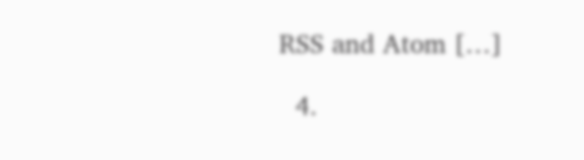RSS and Atom […]

  4.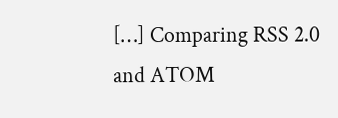[…] Comparing RSS 2.0 and ATOM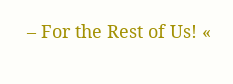– For the Rest of Us! «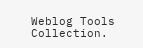Weblog Tools Collection.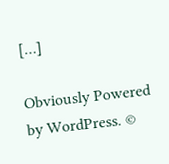[…]

Obviously Powered by WordPress. ©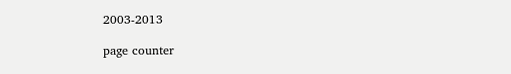2003-2013

page counter